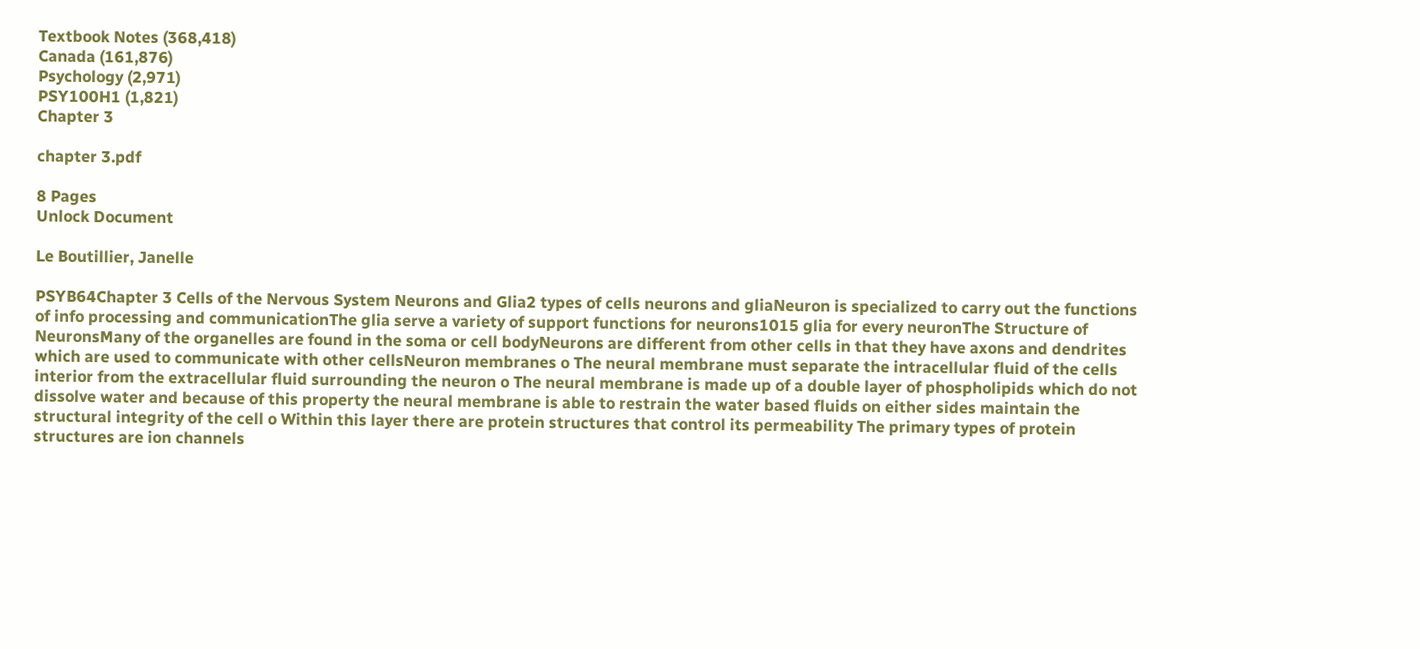Textbook Notes (368,418)
Canada (161,876)
Psychology (2,971)
PSY100H1 (1,821)
Chapter 3

chapter 3.pdf

8 Pages
Unlock Document

Le Boutillier, Janelle

PSYB64Chapter 3 Cells of the Nervous System Neurons and Glia2 types of cells neurons and gliaNeuron is specialized to carry out the functions of info processing and communicationThe glia serve a variety of support functions for neurons1015 glia for every neuronThe Structure of NeuronsMany of the organelles are found in the soma or cell bodyNeurons are different from other cells in that they have axons and dendrites which are used to communicate with other cellsNeuron membranes o The neural membrane must separate the intracellular fluid of the cells interior from the extracellular fluid surrounding the neuron o The neural membrane is made up of a double layer of phospholipids which do not dissolve water and because of this property the neural membrane is able to restrain the water based fluids on either sides maintain the structural integrity of the cell o Within this layer there are protein structures that control its permeability The primary types of protein structures are ion channels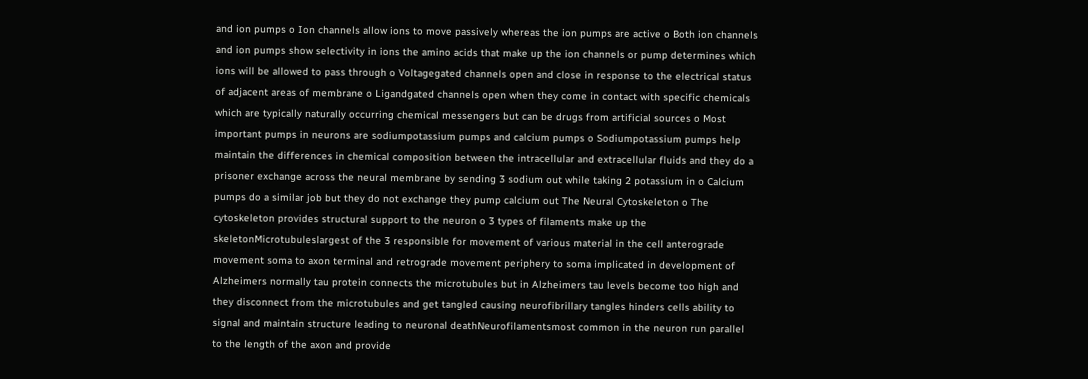and ion pumps o Ion channels allow ions to move passively whereas the ion pumps are active o Both ion channels and ion pumps show selectivity in ions the amino acids that make up the ion channels or pump determines which ions will be allowed to pass through o Voltagegated channels open and close in response to the electrical status of adjacent areas of membrane o Ligandgated channels open when they come in contact with specific chemicals which are typically naturally occurring chemical messengers but can be drugs from artificial sources o Most important pumps in neurons are sodiumpotassium pumps and calcium pumps o Sodiumpotassium pumps help maintain the differences in chemical composition between the intracellular and extracellular fluids and they do a prisoner exchange across the neural membrane by sending 3 sodium out while taking 2 potassium in o Calcium pumps do a similar job but they do not exchange they pump calcium out The Neural Cytoskeleton o The cytoskeleton provides structural support to the neuron o 3 types of filaments make up the skeletonMicrotubuleslargest of the 3 responsible for movement of various material in the cell anterograde movement soma to axon terminal and retrograde movement periphery to soma implicated in development of Alzheimers normally tau protein connects the microtubules but in Alzheimers tau levels become too high and they disconnect from the microtubules and get tangled causing neurofibrillary tangles hinders cells ability to signal and maintain structure leading to neuronal deathNeurofilamentsmost common in the neuron run parallel to the length of the axon and provide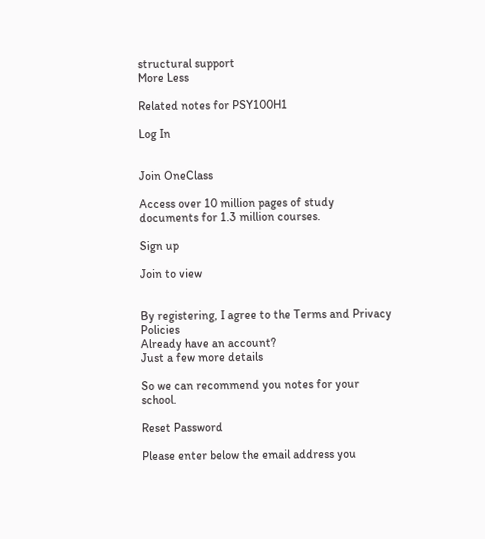structural support
More Less

Related notes for PSY100H1

Log In


Join OneClass

Access over 10 million pages of study
documents for 1.3 million courses.

Sign up

Join to view


By registering, I agree to the Terms and Privacy Policies
Already have an account?
Just a few more details

So we can recommend you notes for your school.

Reset Password

Please enter below the email address you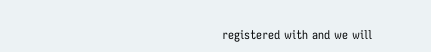registered with and we will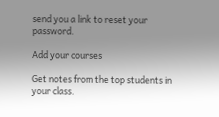send you a link to reset your password.

Add your courses

Get notes from the top students in your class.